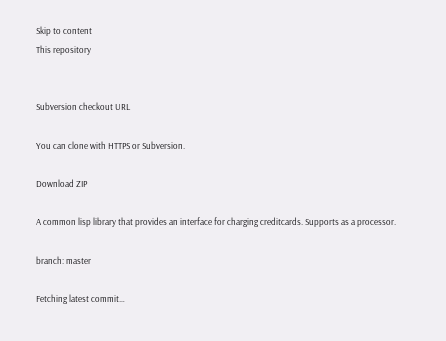Skip to content
This repository


Subversion checkout URL

You can clone with HTTPS or Subversion.

Download ZIP

A common lisp library that provides an interface for charging creditcards. Supports as a processor.

branch: master

Fetching latest commit…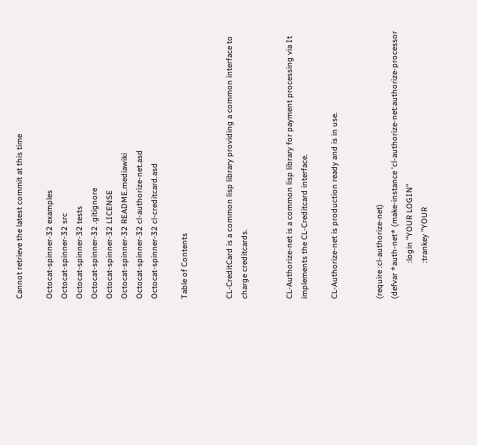Cannot retrieve the latest commit at this time

Octocat-spinner-32 examples
Octocat-spinner-32 src
Octocat-spinner-32 tests
Octocat-spinner-32 .gitignore
Octocat-spinner-32 LICENSE
Octocat-spinner-32 README.mediawiki
Octocat-spinner-32 cl-authorize-net.asd
Octocat-spinner-32 cl-creditcard.asd

Table of Contents


CL-CreditCard is a common lisp library providing a common interface to charge creditcards.


CL-Authorize-net is a common lisp library for payment processing via It implements the CL-Creditcard interface.

CL-Authorize-net is production ready and is in use.


(require :cl-authorize-net)
(defvar *auth-net* (make-instance 'cl-authorize-net:authorize-processor
                  :login "YOUR LOGIN"
                  :trankey "YOUR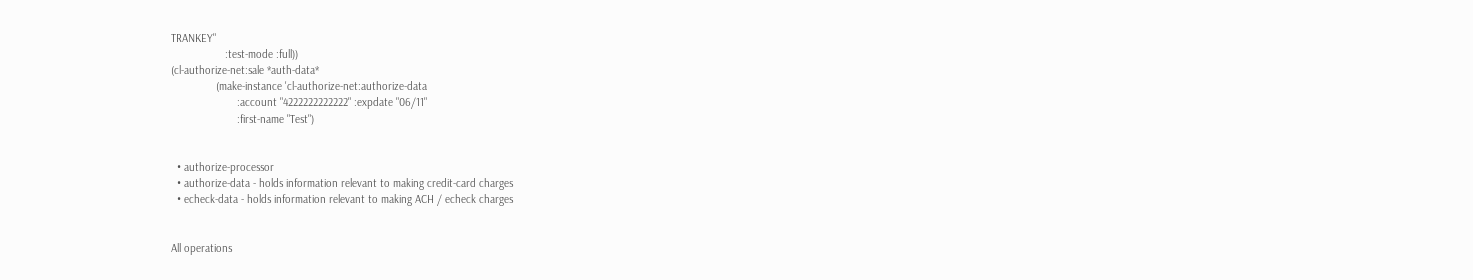TRANKEY"
                  :test-mode :full))
(cl-authorize-net:sale *auth-data*
               (make-instance 'cl-authorize-net:authorize-data
                      :account "4222222222222" :expdate "06/11"
                      :first-name "Test")


  • authorize-processor
  • authorize-data - holds information relevant to making credit-card charges
  • echeck-data - holds information relevant to making ACH / echeck charges


All operations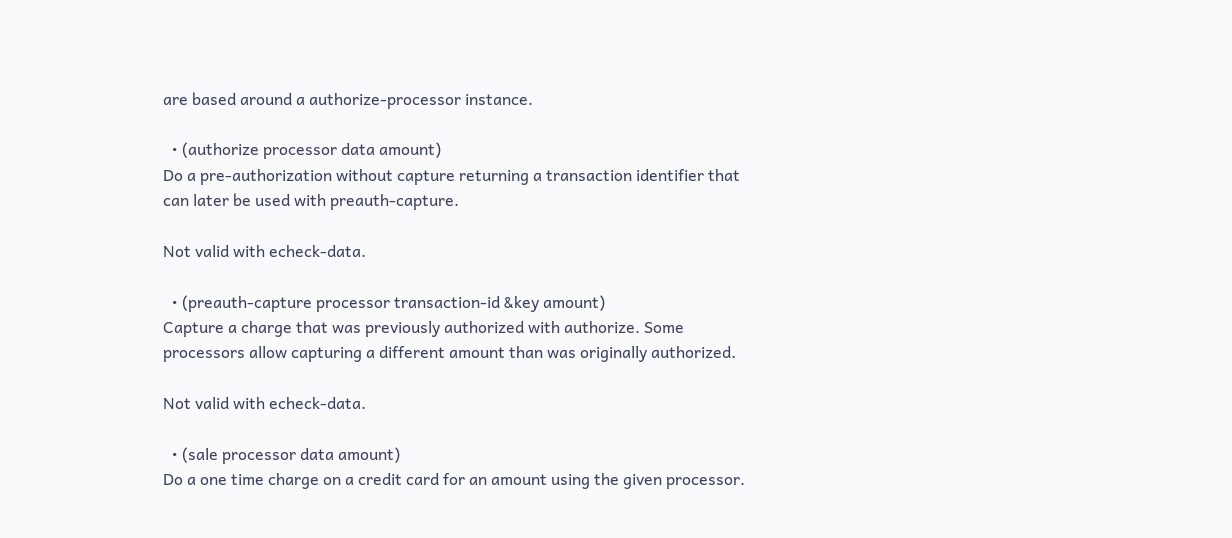are based around a authorize-processor instance.

  • (authorize processor data amount)
Do a pre-authorization without capture returning a transaction identifier that can later be used with preauth-capture.

Not valid with echeck-data.

  • (preauth-capture processor transaction-id &key amount)
Capture a charge that was previously authorized with authorize. Some processors allow capturing a different amount than was originally authorized.

Not valid with echeck-data.

  • (sale processor data amount)
Do a one time charge on a credit card for an amount using the given processor.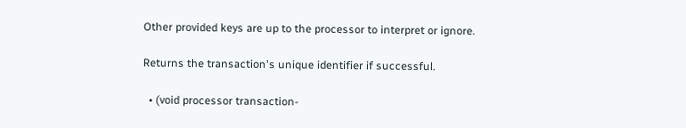Other provided keys are up to the processor to interpret or ignore.

Returns the transaction's unique identifier if successful.

  • (void processor transaction-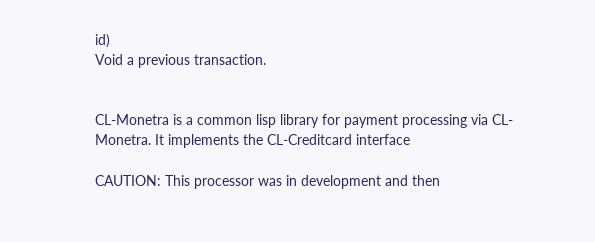id)
Void a previous transaction.


CL-Monetra is a common lisp library for payment processing via CL-Monetra. It implements the CL-Creditcard interface

CAUTION: This processor was in development and then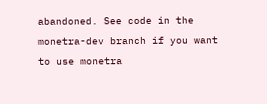abandoned. See code in the monetra-dev branch if you want to use monetra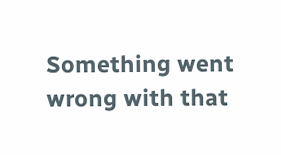Something went wrong with that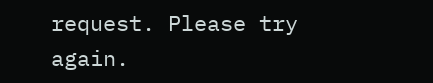request. Please try again.